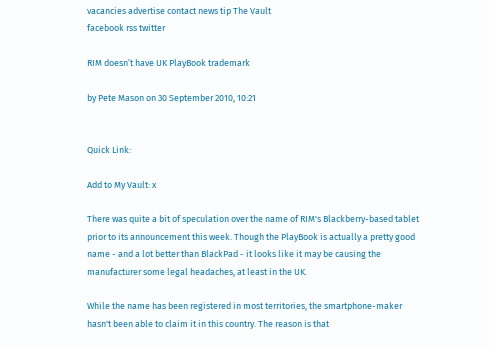vacancies advertise contact news tip The Vault
facebook rss twitter

RIM doesn’t have UK PlayBook trademark

by Pete Mason on 30 September 2010, 10:21


Quick Link:

Add to My Vault: x

There was quite a bit of speculation over the name of RIM's Blackberry-based tablet prior to its announcement this week. Though the PlayBook is actually a pretty good name - and a lot better than BlackPad - it looks like it may be causing the manufacturer some legal headaches, at least in the UK.

While the name has been registered in most territories, the smartphone-maker hasn't been able to claim it in this country. The reason is that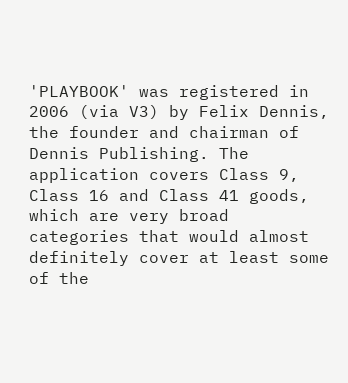'PLAYBOOK' was registered in 2006 (via V3) by Felix Dennis, the founder and chairman of Dennis Publishing. The application covers Class 9, Class 16 and Class 41 goods, which are very broad categories that would almost definitely cover at least some of the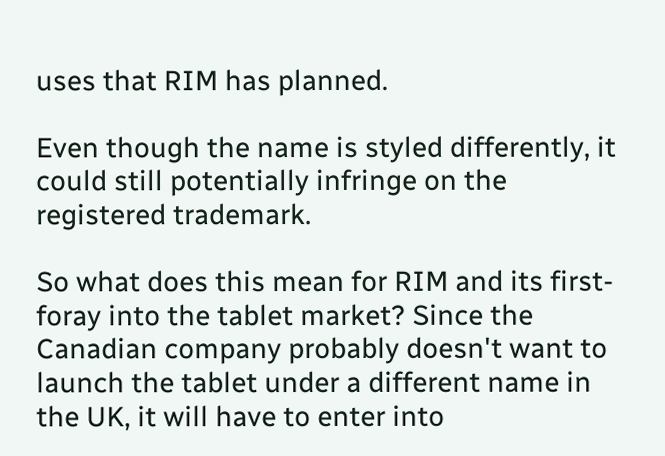uses that RIM has planned.

Even though the name is styled differently, it could still potentially infringe on the registered trademark.

So what does this mean for RIM and its first-foray into the tablet market? Since the Canadian company probably doesn't want to launch the tablet under a different name in the UK, it will have to enter into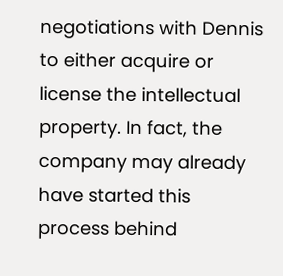negotiations with Dennis to either acquire or license the intellectual property. In fact, the company may already have started this process behind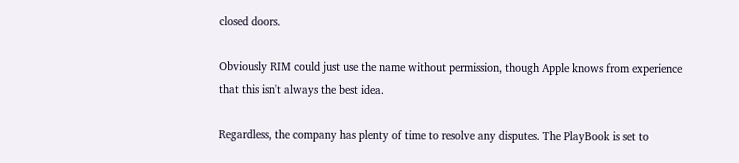closed doors.

Obviously RIM could just use the name without permission, though Apple knows from experience that this isn't always the best idea.

Regardless, the company has plenty of time to resolve any disputes. The PlayBook is set to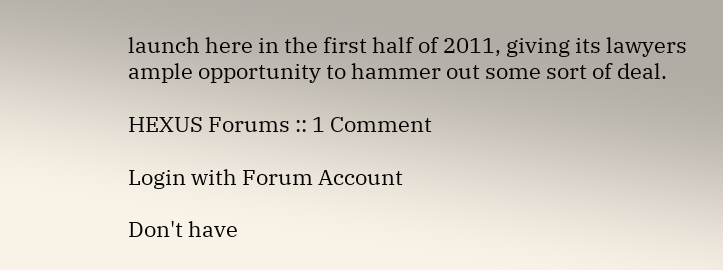launch here in the first half of 2011, giving its lawyers ample opportunity to hammer out some sort of deal.

HEXUS Forums :: 1 Comment

Login with Forum Account

Don't have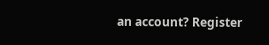an account? Register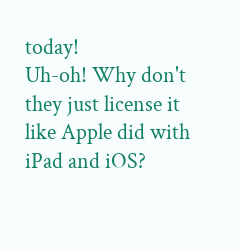today!
Uh-oh! Why don't they just license it like Apple did with iPad and iOS?